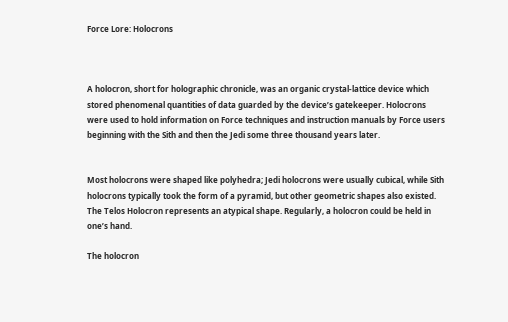Force Lore: Holocrons



A holocron, short for holographic chronicle, was an organic crystal-lattice device which stored phenomenal quantities of data guarded by the device’s gatekeeper. Holocrons were used to hold information on Force techniques and instruction manuals by Force users beginning with the Sith and then the Jedi some three thousand years later.


Most holocrons were shaped like polyhedra; Jedi holocrons were usually cubical, while Sith holocrons typically took the form of a pyramid, but other geometric shapes also existed. The Telos Holocron represents an atypical shape. Regularly, a holocron could be held in one’s hand.

The holocron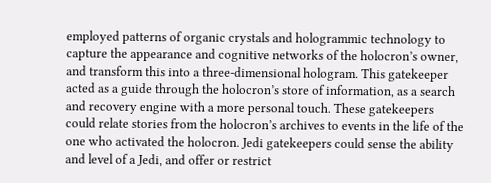employed patterns of organic crystals and hologrammic technology to capture the appearance and cognitive networks of the holocron’s owner, and transform this into a three-dimensional hologram. This gatekeeper acted as a guide through the holocron’s store of information, as a search and recovery engine with a more personal touch. These gatekeepers could relate stories from the holocron’s archives to events in the life of the one who activated the holocron. Jedi gatekeepers could sense the ability and level of a Jedi, and offer or restrict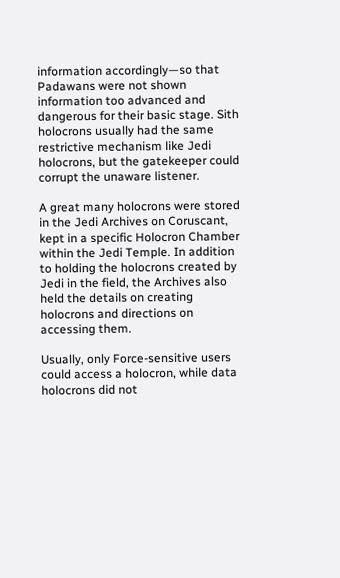information accordingly—so that Padawans were not shown information too advanced and dangerous for their basic stage. Sith holocrons usually had the same restrictive mechanism like Jedi holocrons, but the gatekeeper could corrupt the unaware listener.

A great many holocrons were stored in the Jedi Archives on Coruscant, kept in a specific Holocron Chamber within the Jedi Temple. In addition to holding the holocrons created by Jedi in the field, the Archives also held the details on creating holocrons and directions on accessing them.

Usually, only Force-sensitive users could access a holocron, while data holocrons did not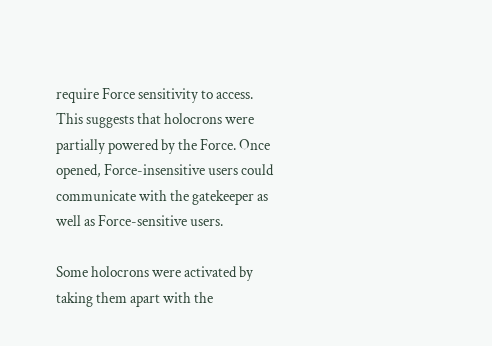require Force sensitivity to access. This suggests that holocrons were partially powered by the Force. Once opened, Force-insensitive users could communicate with the gatekeeper as well as Force-sensitive users.

Some holocrons were activated by taking them apart with the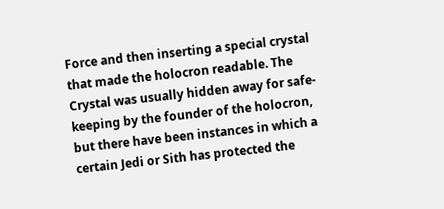Force and then inserting a special crystal that made the holocron readable. The Crystal was usually hidden away for safe-keeping by the founder of the holocron, but there have been instances in which a certain Jedi or Sith has protected the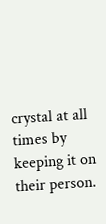crystal at all times by keeping it on their person.